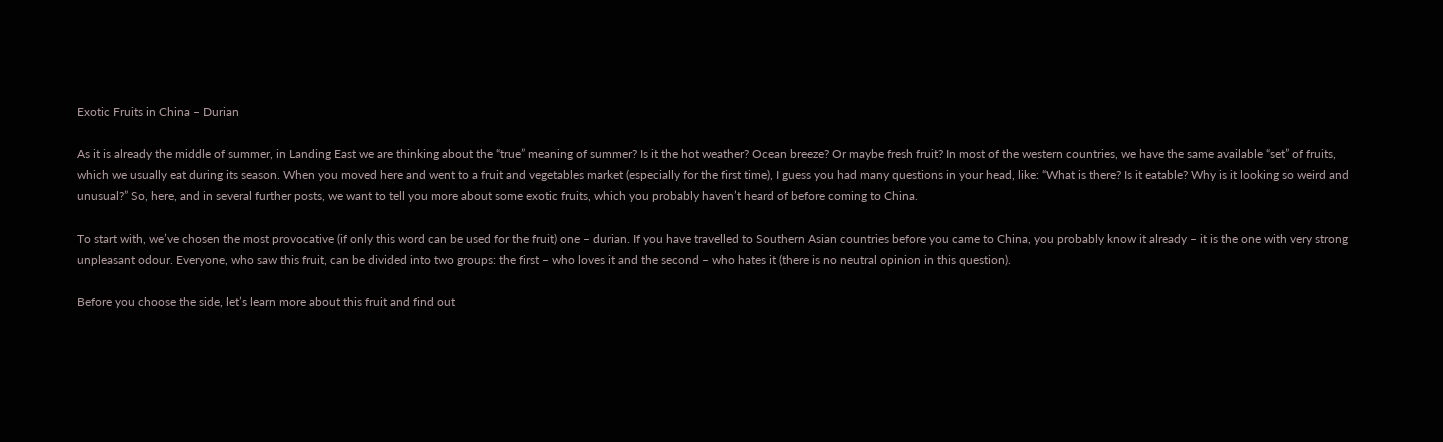Exotic Fruits in China – Durian

As it is already the middle of summer, in Landing East we are thinking about the “true” meaning of summer? Is it the hot weather? Ocean breeze? Or maybe fresh fruit? In most of the western countries, we have the same available “set” of fruits, which we usually eat during its season. When you moved here and went to a fruit and vegetables market (especially for the first time), I guess you had many questions in your head, like: “What is there? Is it eatable? Why is it looking so weird and unusual?” So, here, and in several further posts, we want to tell you more about some exotic fruits, which you probably haven’t heard of before coming to China.

To start with, we’ve chosen the most provocative (if only this word can be used for the fruit) one – durian. If you have travelled to Southern Asian countries before you came to China, you probably know it already – it is the one with very strong unpleasant odour. Everyone, who saw this fruit, can be divided into two groups: the first – who loves it and the second – who hates it (there is no neutral opinion in this question).

Before you choose the side, let’s learn more about this fruit and find out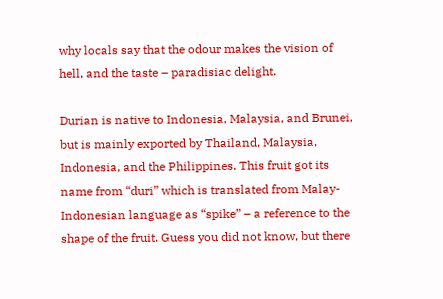why locals say that the odour makes the vision of hell, and the taste – paradisiac delight.

Durian is native to Indonesia, Malaysia, and Brunei, but is mainly exported by Thailand, Malaysia, Indonesia, and the Philippines. This fruit got its name from “duri” which is translated from Malay-Indonesian language as “spike” – a reference to the shape of the fruit. Guess you did not know, but there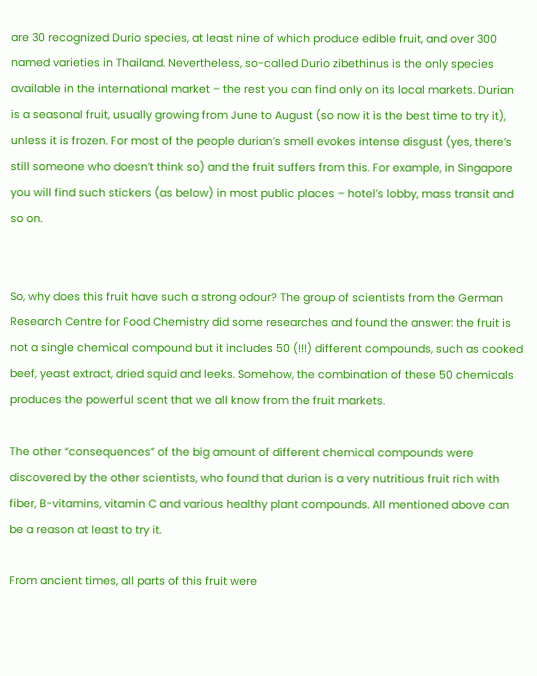are 30 recognized Durio species, at least nine of which produce edible fruit, and over 300 named varieties in Thailand. Nevertheless, so-called Durio zibethinus is the only species available in the international market – the rest you can find only on its local markets. Durian is a seasonal fruit, usually growing from June to August (so now it is the best time to try it), unless it is frozen. For most of the people durian’s smell evokes intense disgust (yes, there’s still someone who doesn’t think so) and the fruit suffers from this. For example, in Singapore you will find such stickers (as below) in most public places – hotel’s lobby, mass transit and so on.


So, why does this fruit have such a strong odour? The group of scientists from the German Research Centre for Food Chemistry did some researches and found the answer: the fruit is not a single chemical compound but it includes 50 (!!!) different compounds, such as cooked beef, yeast extract, dried squid and leeks. Somehow, the combination of these 50 chemicals produces the powerful scent that we all know from the fruit markets.

The other “consequences” of the big amount of different chemical compounds were discovered by the other scientists, who found that durian is a very nutritious fruit rich with fiber, B-vitamins, vitamin C and various healthy plant compounds. All mentioned above can be a reason at least to try it.

From ancient times, all parts of this fruit were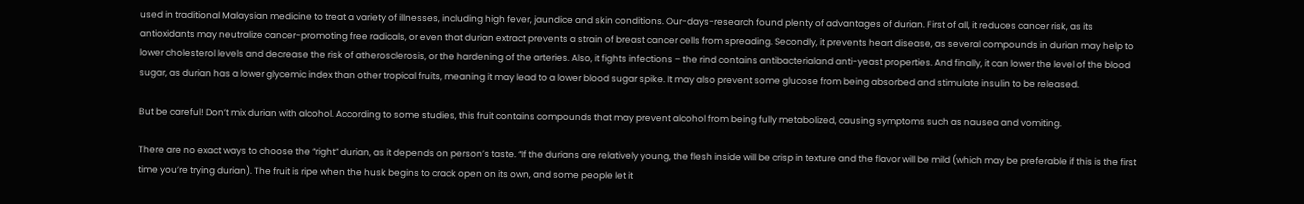used in traditional Malaysian medicine to treat a variety of illnesses, including high fever, jaundice and skin conditions. Our-days-research found plenty of advantages of durian. First of all, it reduces cancer risk, as its antioxidants may neutralize cancer-promoting free radicals, or even that durian extract prevents a strain of breast cancer cells from spreading. Secondly, it prevents heart disease, as several compounds in durian may help to lower cholesterol levels and decrease the risk of atherosclerosis, or the hardening of the arteries. Also, it fights infections – the rind contains antibacterialand anti-yeast properties. And finally, it can lower the level of the blood sugar, as durian has a lower glycemic index than other tropical fruits, meaning it may lead to a lower blood sugar spike. It may also prevent some glucose from being absorbed and stimulate insulin to be released.

But be careful! Don’t mix durian with alcohol. According to some studies, this fruit contains compounds that may prevent alcohol from being fully metabolized, causing symptoms such as nausea and vomiting.

There are no exact ways to choose the “right” durian, as it depends on person’s taste. “If the durians are relatively young, the flesh inside will be crisp in texture and the flavor will be mild (which may be preferable if this is the first time you’re trying durian). The fruit is ripe when the husk begins to crack open on its own, and some people let it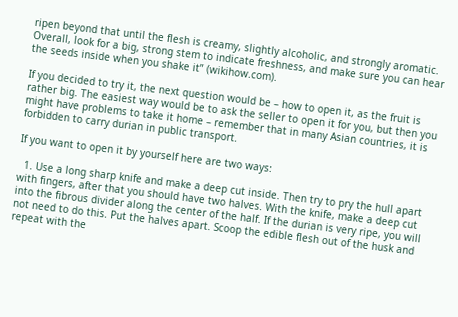ripen beyond that until the flesh is creamy, slightly alcoholic, and strongly aromatic. Overall, look for a big, strong stem to indicate freshness, and make sure you can hear the seeds inside when you shake it” (wikihow.com).

If you decided to try it, the next question would be – how to open it, as the fruit is rather big. The easiest way would be to ask the seller to open it for you, but then you might have problems to take it home – remember that in many Asian countries, it is forbidden to carry durian in public transport.

If you want to open it by yourself here are two ways:

  1. Use a long sharp knife and make a deep cut inside. Then try to pry the hull apart with fingers, after that you should have two halves. With the knife, make a deep cut into the fibrous divider along the center of the half. If the durian is very ripe, you will not need to do this. Put the halves apart. Scoop the edible flesh out of the husk and repeat with the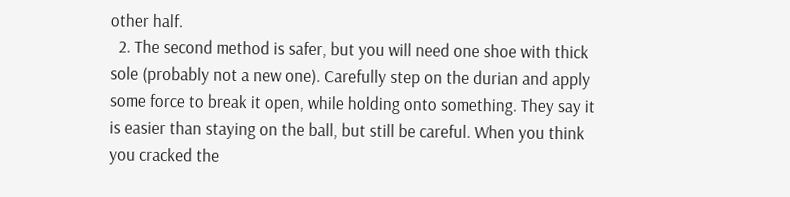other half.
  2. The second method is safer, but you will need one shoe with thick sole (probably not a new one). Carefully step on the durian and apply some force to break it open, while holding onto something. They say it is easier than staying on the ball, but still be careful. When you think you cracked the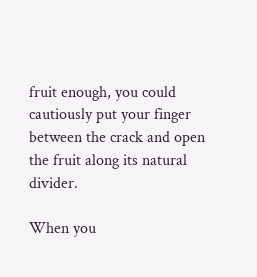fruit enough, you could cautiously put your finger between the crack and open the fruit along its natural divider.

When you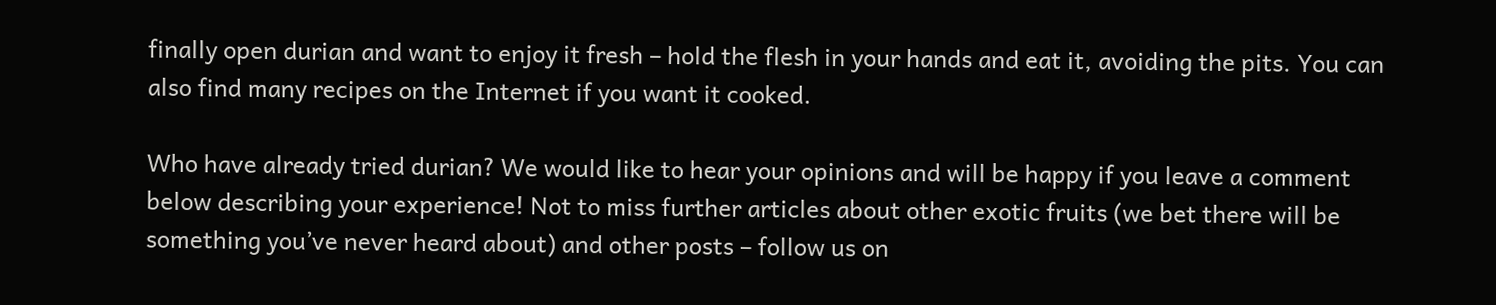finally open durian and want to enjoy it fresh – hold the flesh in your hands and eat it, avoiding the pits. You can also find many recipes on the Internet if you want it cooked.

Who have already tried durian? We would like to hear your opinions and will be happy if you leave a comment below describing your experience! Not to miss further articles about other exotic fruits (we bet there will be something you’ve never heard about) and other posts – follow us on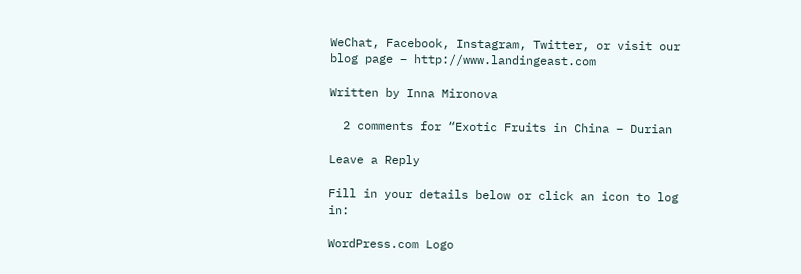WeChat, Facebook, Instagram, Twitter, or visit our blog page – http://www.landingeast.com

Written by Inna Mironova

  2 comments for “Exotic Fruits in China – Durian

Leave a Reply

Fill in your details below or click an icon to log in:

WordPress.com Logo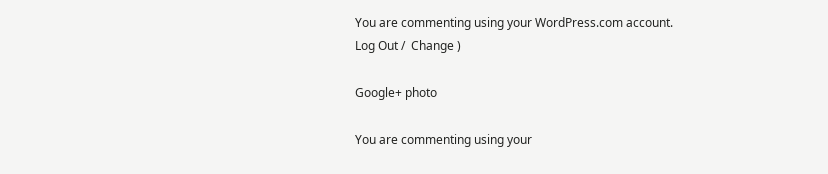You are commenting using your WordPress.com account. Log Out /  Change )

Google+ photo

You are commenting using your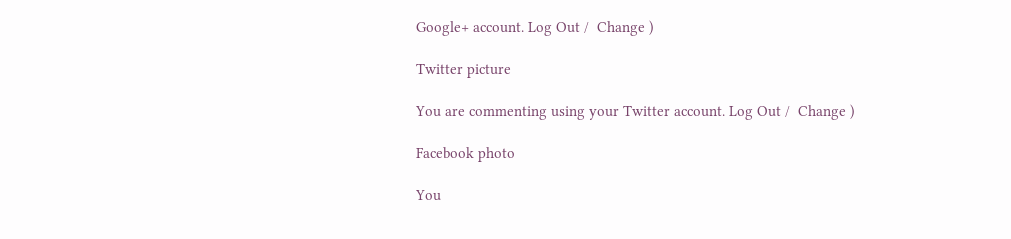Google+ account. Log Out /  Change )

Twitter picture

You are commenting using your Twitter account. Log Out /  Change )

Facebook photo

You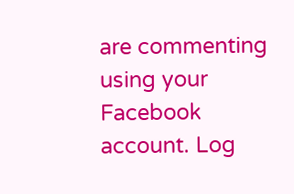are commenting using your Facebook account. Log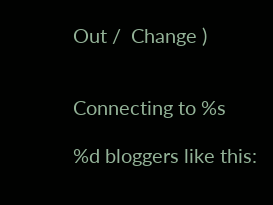Out /  Change )


Connecting to %s

%d bloggers like this: